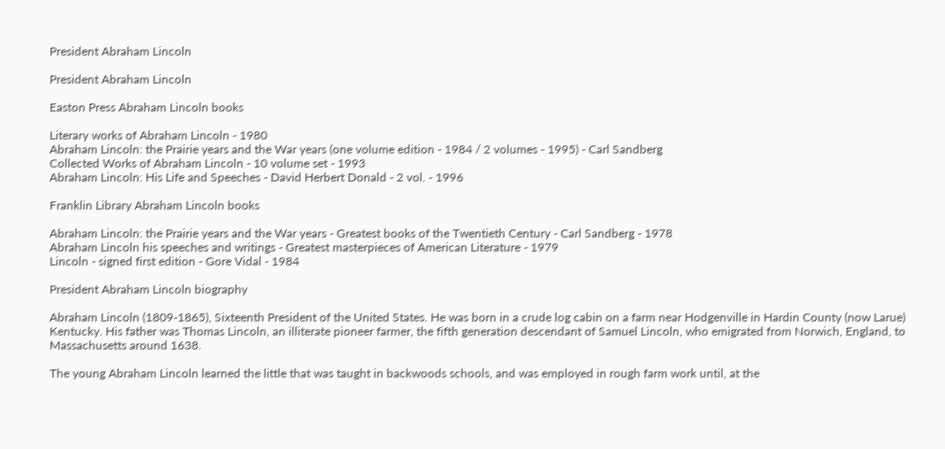President Abraham Lincoln

President Abraham Lincoln

Easton Press Abraham Lincoln books

Literary works of Abraham Lincoln - 1980
Abraham Lincoln: the Prairie years and the War years (one volume edition - 1984 / 2 volumes - 1995) - Carl Sandberg
Collected Works of Abraham Lincoln - 10 volume set - 1993
Abraham Lincoln: His Life and Speeches - David Herbert Donald - 2 vol. - 1996

Franklin Library Abraham Lincoln books

Abraham Lincoln: the Prairie years and the War years - Greatest books of the Twentieth Century - Carl Sandberg - 1978
Abraham Lincoln his speeches and writings - Greatest masterpieces of American Literature - 1979
Lincoln - signed first edition - Gore Vidal - 1984

President Abraham Lincoln biography

Abraham Lincoln (1809-1865), Sixteenth President of the United States. He was born in a crude log cabin on a farm near Hodgenville in Hardin County (now Larue) Kentucky. His father was Thomas Lincoln, an illiterate pioneer farmer, the fifth generation descendant of Samuel Lincoln, who emigrated from Norwich, England, to Massachusetts around 1638.

The young Abraham Lincoln learned the little that was taught in backwoods schools, and was employed in rough farm work until, at the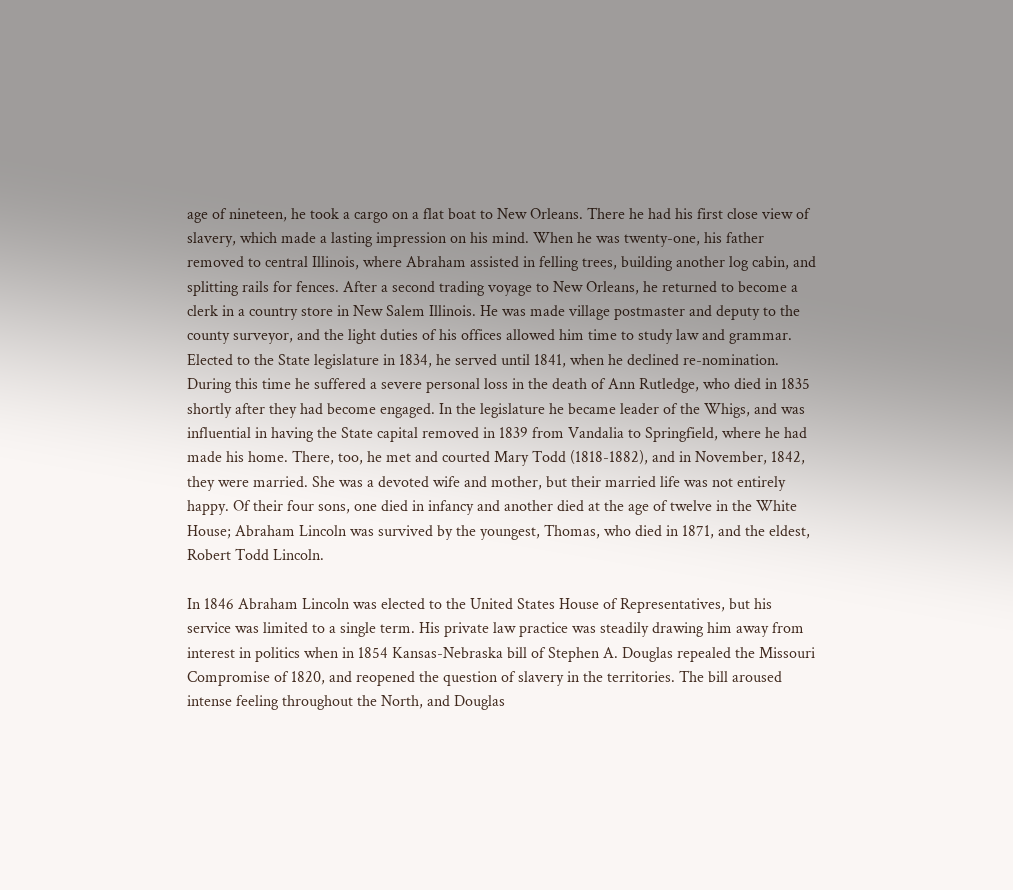age of nineteen, he took a cargo on a flat boat to New Orleans. There he had his first close view of slavery, which made a lasting impression on his mind. When he was twenty-one, his father removed to central Illinois, where Abraham assisted in felling trees, building another log cabin, and splitting rails for fences. After a second trading voyage to New Orleans, he returned to become a clerk in a country store in New Salem Illinois. He was made village postmaster and deputy to the county surveyor, and the light duties of his offices allowed him time to study law and grammar. Elected to the State legislature in 1834, he served until 1841, when he declined re-nomination. During this time he suffered a severe personal loss in the death of Ann Rutledge, who died in 1835 shortly after they had become engaged. In the legislature he became leader of the Whigs, and was influential in having the State capital removed in 1839 from Vandalia to Springfield, where he had made his home. There, too, he met and courted Mary Todd (1818-1882), and in November, 1842, they were married. She was a devoted wife and mother, but their married life was not entirely happy. Of their four sons, one died in infancy and another died at the age of twelve in the White House; Abraham Lincoln was survived by the youngest, Thomas, who died in 1871, and the eldest, Robert Todd Lincoln.

In 1846 Abraham Lincoln was elected to the United States House of Representatives, but his service was limited to a single term. His private law practice was steadily drawing him away from interest in politics when in 1854 Kansas-Nebraska bill of Stephen A. Douglas repealed the Missouri Compromise of 1820, and reopened the question of slavery in the territories. The bill aroused intense feeling throughout the North, and Douglas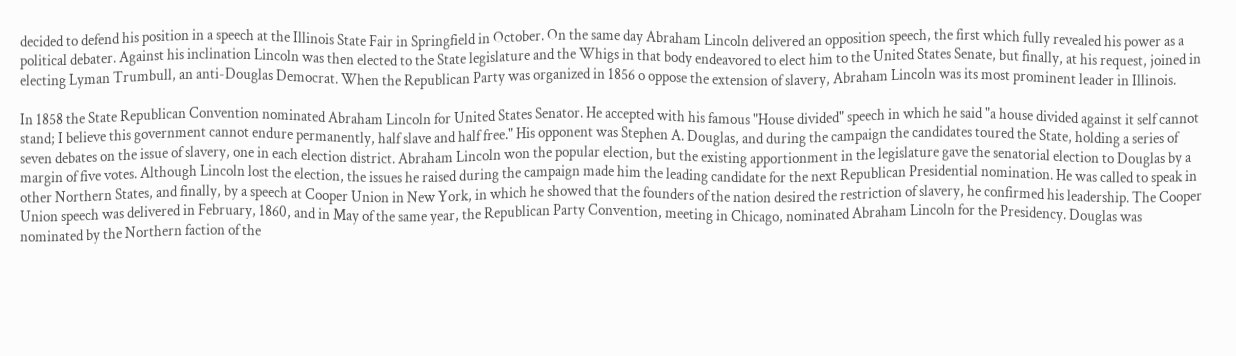decided to defend his position in a speech at the Illinois State Fair in Springfield in October. On the same day Abraham Lincoln delivered an opposition speech, the first which fully revealed his power as a political debater. Against his inclination Lincoln was then elected to the State legislature and the Whigs in that body endeavored to elect him to the United States Senate, but finally, at his request, joined in electing Lyman Trumbull, an anti-Douglas Democrat. When the Republican Party was organized in 1856 o oppose the extension of slavery, Abraham Lincoln was its most prominent leader in Illinois.

In 1858 the State Republican Convention nominated Abraham Lincoln for United States Senator. He accepted with his famous "House divided" speech in which he said "a house divided against it self cannot stand; I believe this government cannot endure permanently, half slave and half free." His opponent was Stephen A. Douglas, and during the campaign the candidates toured the State, holding a series of seven debates on the issue of slavery, one in each election district. Abraham Lincoln won the popular election, but the existing apportionment in the legislature gave the senatorial election to Douglas by a margin of five votes. Although Lincoln lost the election, the issues he raised during the campaign made him the leading candidate for the next Republican Presidential nomination. He was called to speak in other Northern States, and finally, by a speech at Cooper Union in New York, in which he showed that the founders of the nation desired the restriction of slavery, he confirmed his leadership. The Cooper Union speech was delivered in February, 1860, and in May of the same year, the Republican Party Convention, meeting in Chicago, nominated Abraham Lincoln for the Presidency. Douglas was nominated by the Northern faction of the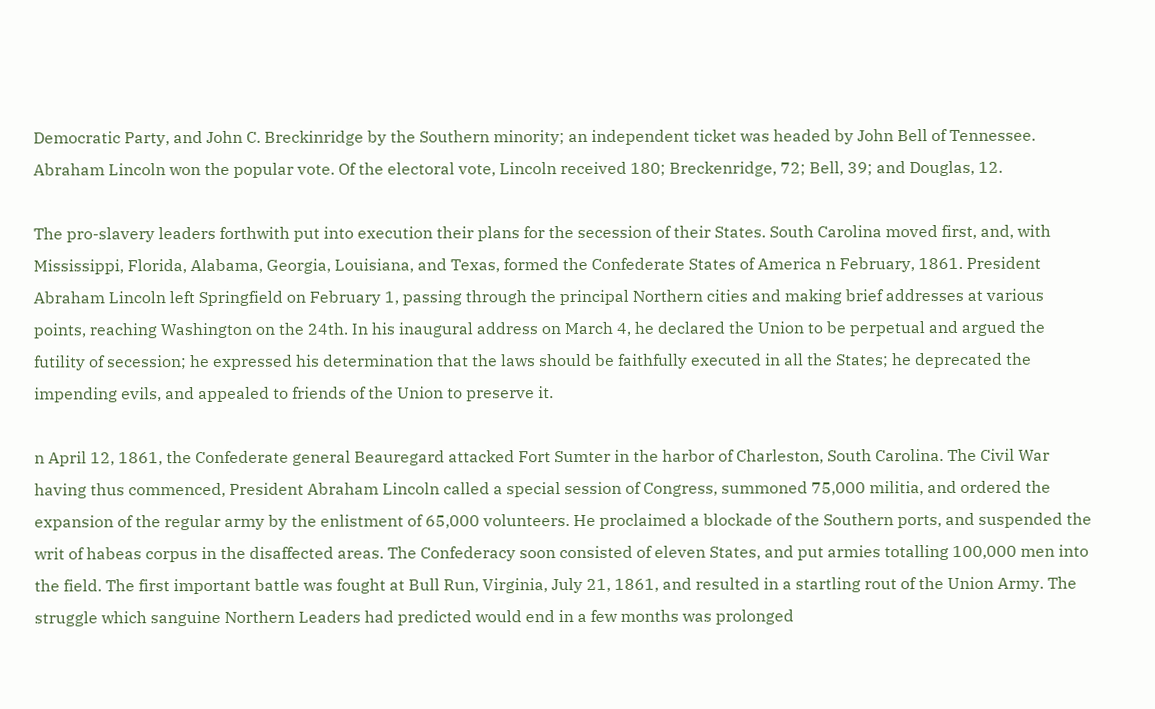Democratic Party, and John C. Breckinridge by the Southern minority; an independent ticket was headed by John Bell of Tennessee.  Abraham Lincoln won the popular vote. Of the electoral vote, Lincoln received 180; Breckenridge, 72; Bell, 39; and Douglas, 12.

The pro-slavery leaders forthwith put into execution their plans for the secession of their States. South Carolina moved first, and, with Mississippi, Florida, Alabama, Georgia, Louisiana, and Texas, formed the Confederate States of America n February, 1861. President Abraham Lincoln left Springfield on February 1, passing through the principal Northern cities and making brief addresses at various points, reaching Washington on the 24th. In his inaugural address on March 4, he declared the Union to be perpetual and argued the futility of secession; he expressed his determination that the laws should be faithfully executed in all the States; he deprecated the impending evils, and appealed to friends of the Union to preserve it.

n April 12, 1861, the Confederate general Beauregard attacked Fort Sumter in the harbor of Charleston, South Carolina. The Civil War having thus commenced, President Abraham Lincoln called a special session of Congress, summoned 75,000 militia, and ordered the expansion of the regular army by the enlistment of 65,000 volunteers. He proclaimed a blockade of the Southern ports, and suspended the writ of habeas corpus in the disaffected areas. The Confederacy soon consisted of eleven States, and put armies totalling 100,000 men into the field. The first important battle was fought at Bull Run, Virginia, July 21, 1861, and resulted in a startling rout of the Union Army. The struggle which sanguine Northern Leaders had predicted would end in a few months was prolonged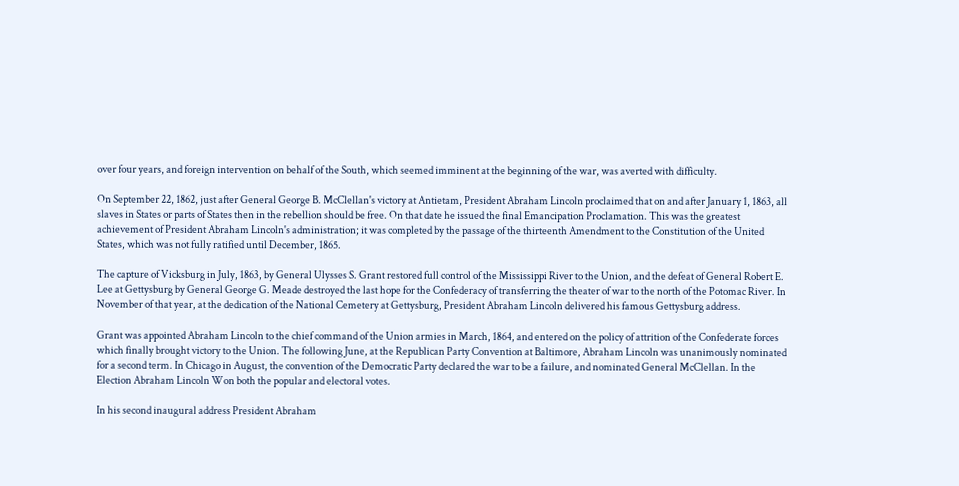over four years, and foreign intervention on behalf of the South, which seemed imminent at the beginning of the war, was averted with difficulty.

On September 22, 1862, just after General George B. McClellan's victory at Antietam, President Abraham Lincoln proclaimed that on and after January 1, 1863, all slaves in States or parts of States then in the rebellion should be free. On that date he issued the final Emancipation Proclamation. This was the greatest achievement of President Abraham Lincoln's administration; it was completed by the passage of the thirteenth Amendment to the Constitution of the United States, which was not fully ratified until December, 1865.

The capture of Vicksburg in July, 1863, by General Ulysses S. Grant restored full control of the Mississippi River to the Union, and the defeat of General Robert E. Lee at Gettysburg by General George G. Meade destroyed the last hope for the Confederacy of transferring the theater of war to the north of the Potomac River. In November of that year, at the dedication of the National Cemetery at Gettysburg, President Abraham Lincoln delivered his famous Gettysburg address.

Grant was appointed Abraham Lincoln to the chief command of the Union armies in March, 1864, and entered on the policy of attrition of the Confederate forces which finally brought victory to the Union. The following June, at the Republican Party Convention at Baltimore, Abraham Lincoln was unanimously nominated for a second term. In Chicago in August, the convention of the Democratic Party declared the war to be a failure, and nominated General McClellan. In the Election Abraham Lincoln Won both the popular and electoral votes.

In his second inaugural address President Abraham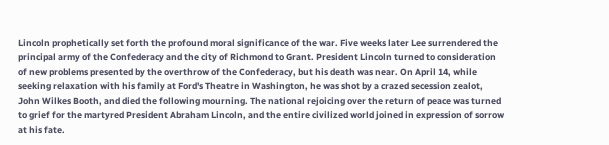Lincoln prophetically set forth the profound moral significance of the war. Five weeks later Lee surrendered the principal army of the Confederacy and the city of Richmond to Grant. President Lincoln turned to consideration of new problems presented by the overthrow of the Confederacy, but his death was near. On April 14, while seeking relaxation with his family at Ford's Theatre in Washington, he was shot by a crazed secession zealot, John Wilkes Booth, and died the following mourning. The national rejoicing over the return of peace was turned to grief for the martyred President Abraham Lincoln, and the entire civilized world joined in expression of sorrow at his fate.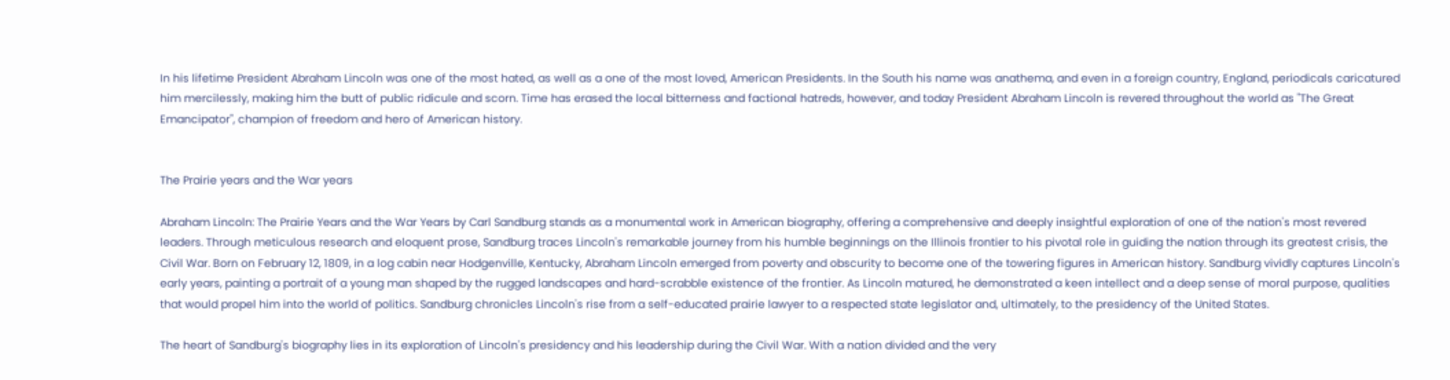In his lifetime President Abraham Lincoln was one of the most hated, as well as a one of the most loved, American Presidents. In the South his name was anathema, and even in a foreign country, England, periodicals caricatured him mercilessly, making him the butt of public ridicule and scorn. Time has erased the local bitterness and factional hatreds, however, and today President Abraham Lincoln is revered throughout the world as "The Great Emancipator", champion of freedom and hero of American history.


The Prairie years and the War years

Abraham Lincoln: The Prairie Years and the War Years by Carl Sandburg stands as a monumental work in American biography, offering a comprehensive and deeply insightful exploration of one of the nation's most revered leaders. Through meticulous research and eloquent prose, Sandburg traces Lincoln's remarkable journey from his humble beginnings on the Illinois frontier to his pivotal role in guiding the nation through its greatest crisis, the Civil War. Born on February 12, 1809, in a log cabin near Hodgenville, Kentucky, Abraham Lincoln emerged from poverty and obscurity to become one of the towering figures in American history. Sandburg vividly captures Lincoln's early years, painting a portrait of a young man shaped by the rugged landscapes and hard-scrabble existence of the frontier. As Lincoln matured, he demonstrated a keen intellect and a deep sense of moral purpose, qualities that would propel him into the world of politics. Sandburg chronicles Lincoln's rise from a self-educated prairie lawyer to a respected state legislator and, ultimately, to the presidency of the United States.

The heart of Sandburg's biography lies in its exploration of Lincoln's presidency and his leadership during the Civil War. With a nation divided and the very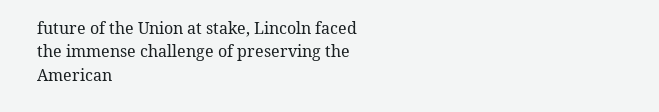future of the Union at stake, Lincoln faced the immense challenge of preserving the American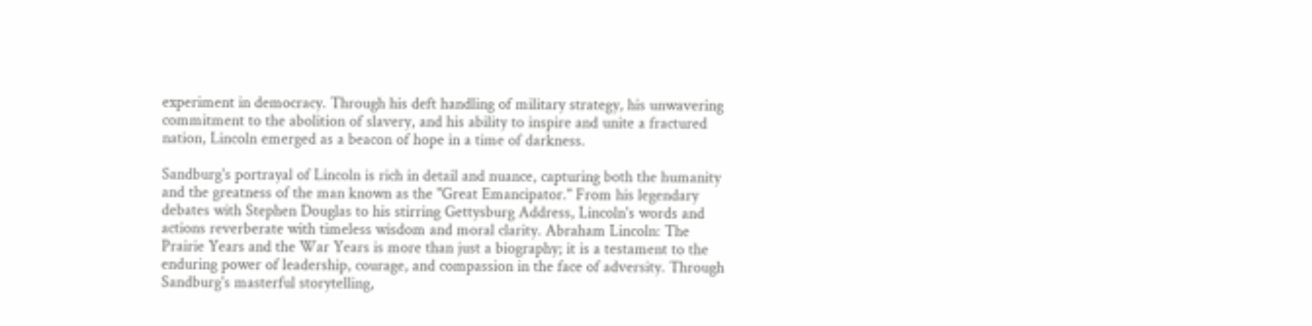experiment in democracy. Through his deft handling of military strategy, his unwavering commitment to the abolition of slavery, and his ability to inspire and unite a fractured nation, Lincoln emerged as a beacon of hope in a time of darkness.

Sandburg's portrayal of Lincoln is rich in detail and nuance, capturing both the humanity and the greatness of the man known as the "Great Emancipator." From his legendary debates with Stephen Douglas to his stirring Gettysburg Address, Lincoln's words and actions reverberate with timeless wisdom and moral clarity. Abraham Lincoln: The Prairie Years and the War Years is more than just a biography; it is a testament to the enduring power of leadership, courage, and compassion in the face of adversity. Through Sandburg's masterful storytelling,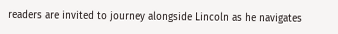readers are invited to journey alongside Lincoln as he navigates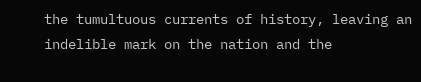the tumultuous currents of history, leaving an indelible mark on the nation and the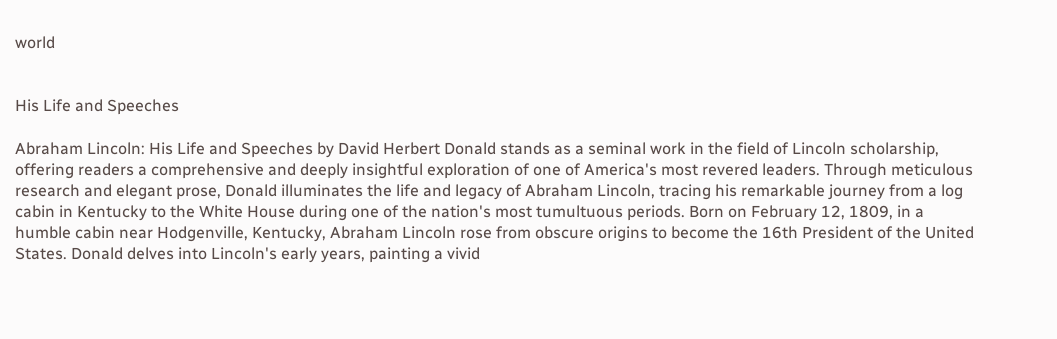world


His Life and Speeches

Abraham Lincoln: His Life and Speeches by David Herbert Donald stands as a seminal work in the field of Lincoln scholarship, offering readers a comprehensive and deeply insightful exploration of one of America's most revered leaders. Through meticulous research and elegant prose, Donald illuminates the life and legacy of Abraham Lincoln, tracing his remarkable journey from a log cabin in Kentucky to the White House during one of the nation's most tumultuous periods. Born on February 12, 1809, in a humble cabin near Hodgenville, Kentucky, Abraham Lincoln rose from obscure origins to become the 16th President of the United States. Donald delves into Lincoln's early years, painting a vivid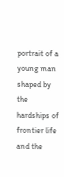portrait of a young man shaped by the hardships of frontier life and the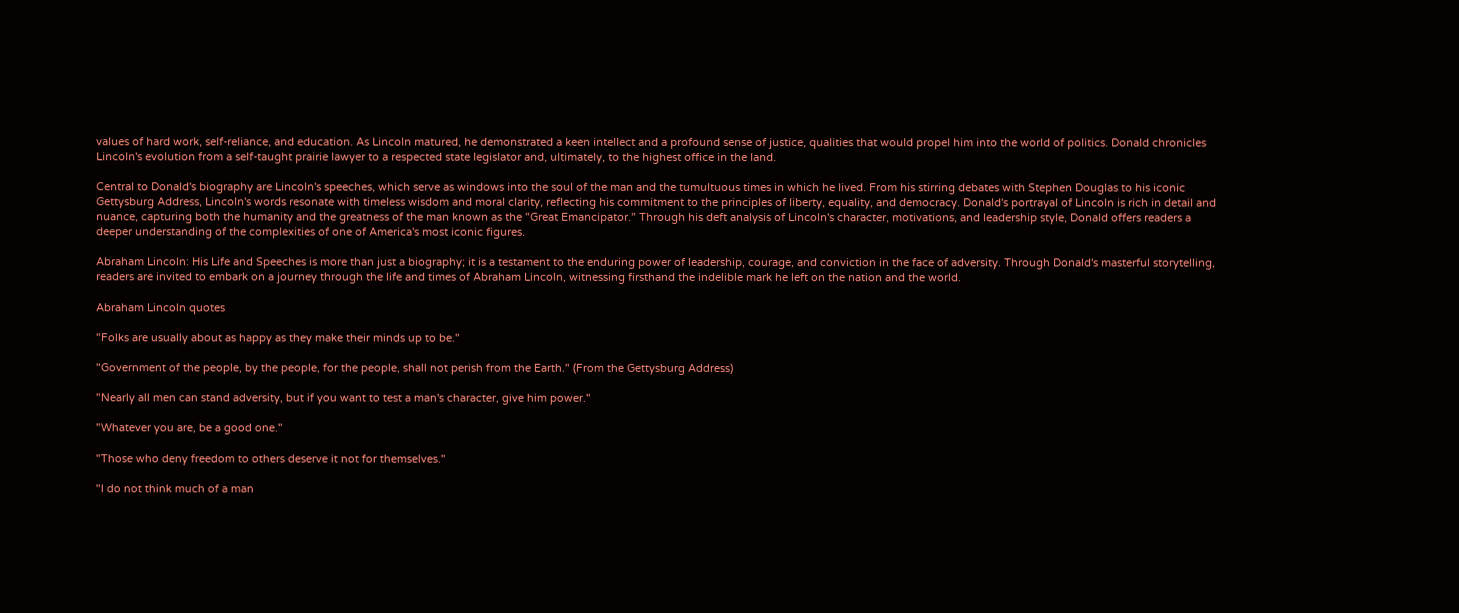values of hard work, self-reliance, and education. As Lincoln matured, he demonstrated a keen intellect and a profound sense of justice, qualities that would propel him into the world of politics. Donald chronicles Lincoln's evolution from a self-taught prairie lawyer to a respected state legislator and, ultimately, to the highest office in the land.

Central to Donald's biography are Lincoln's speeches, which serve as windows into the soul of the man and the tumultuous times in which he lived. From his stirring debates with Stephen Douglas to his iconic Gettysburg Address, Lincoln's words resonate with timeless wisdom and moral clarity, reflecting his commitment to the principles of liberty, equality, and democracy. Donald's portrayal of Lincoln is rich in detail and nuance, capturing both the humanity and the greatness of the man known as the "Great Emancipator." Through his deft analysis of Lincoln's character, motivations, and leadership style, Donald offers readers a deeper understanding of the complexities of one of America's most iconic figures.

Abraham Lincoln: His Life and Speeches is more than just a biography; it is a testament to the enduring power of leadership, courage, and conviction in the face of adversity. Through Donald's masterful storytelling, readers are invited to embark on a journey through the life and times of Abraham Lincoln, witnessing firsthand the indelible mark he left on the nation and the world.

Abraham Lincoln quotes

"Folks are usually about as happy as they make their minds up to be."

"Government of the people, by the people, for the people, shall not perish from the Earth." (From the Gettysburg Address)

"Nearly all men can stand adversity, but if you want to test a man's character, give him power."

"Whatever you are, be a good one."

"Those who deny freedom to others deserve it not for themselves."

"I do not think much of a man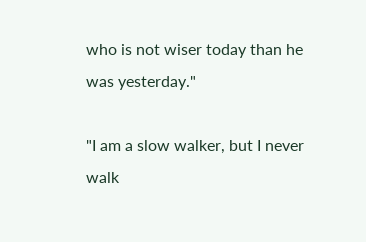who is not wiser today than he was yesterday."

"I am a slow walker, but I never walk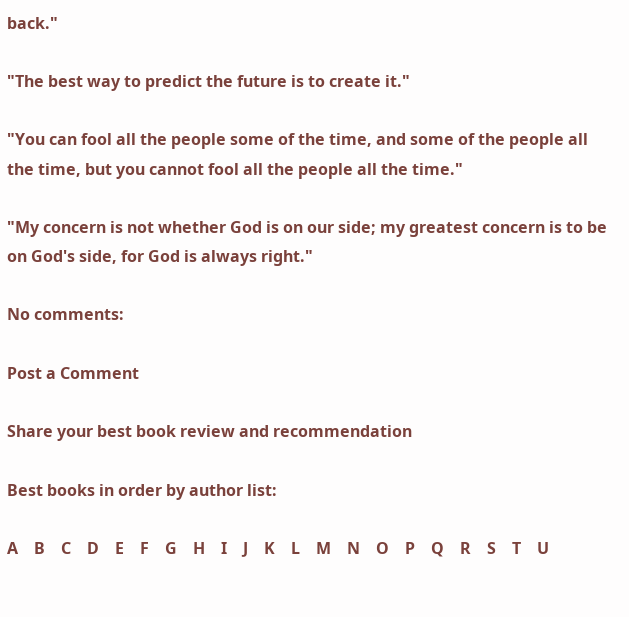back."

"The best way to predict the future is to create it."

"You can fool all the people some of the time, and some of the people all the time, but you cannot fool all the people all the time."

"My concern is not whether God is on our side; my greatest concern is to be on God's side, for God is always right."

No comments:

Post a Comment

Share your best book review and recommendation

Best books in order by author list:

A    B    C    D    E    F    G    H    I    J    K    L    M    N    O    P    Q    R    S    T    U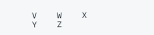V    W    X    Y    Z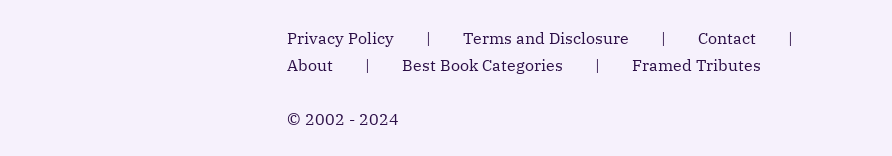Privacy Policy        |        Terms and Disclosure        |        Contact        |        About        |        Best Book Categories        |        Framed Tributes

© 2002 - 2024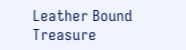Leather Bound Treasure